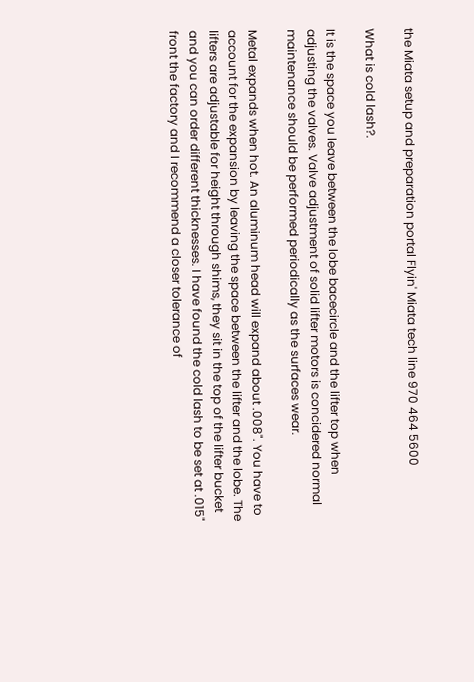the Miata setup and preparation portal Flyin' Miata tech line 970 464 5600

What is cold lash?.

It is the space you leave between the lobe bacecircle and the lifter top when adjusting the valves. Valve adjustment of solid lifter motors is concidered normal maintenance should be performed periodically as the surfaces wear.

Metal expands when hot. An aluminum head will expand about .008". You have to account for the expansion by leaving the space between the lifter and the lobe. The lifters are adjustable for height through shims, they sit in the top of the lifter bucket and you can order different thicknesses. I have found the cold lash to be set at .015" front the factory and I recommend a closer tolerance of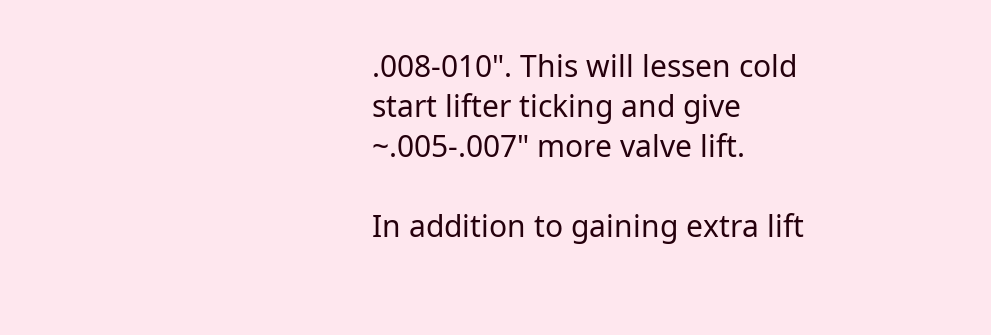.008-010". This will lessen cold start lifter ticking and give ~.005-.007" more valve lift.

In addition to gaining extra lift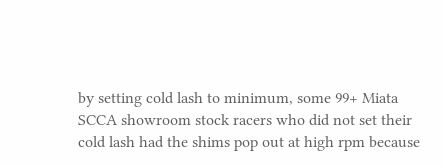by setting cold lash to minimum, some 99+ Miata SCCA showroom stock racers who did not set their cold lash had the shims pop out at high rpm because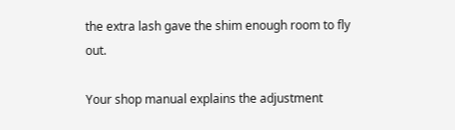the extra lash gave the shim enough room to fly out.

Your shop manual explains the adjustment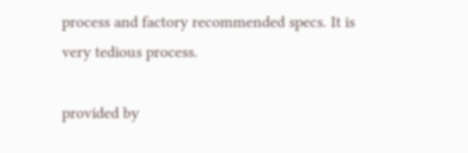process and factory recommended specs. It is very tedious process.

provided by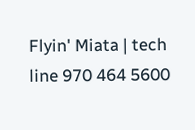Flyin' Miata | tech line 970 464 5600